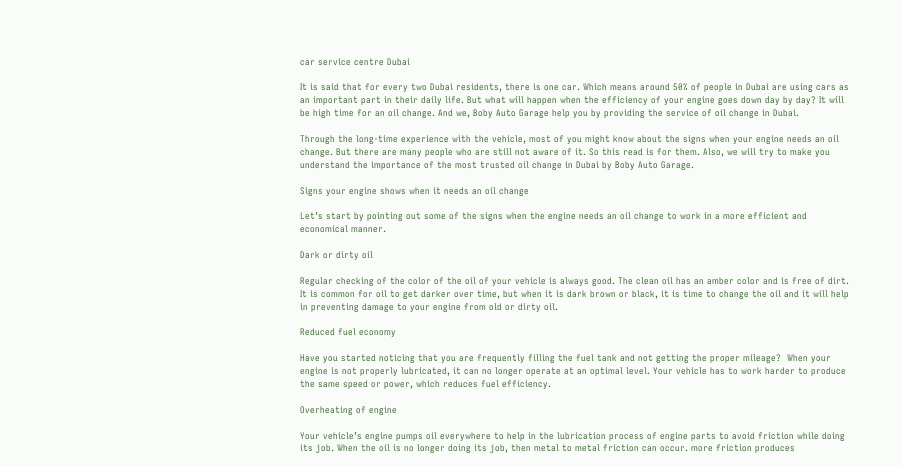car service centre Dubai

It is said that for every two Dubai residents, there is one car. Which means around 50% of people in Dubai are using cars as an important part in their daily life. But what will happen when the efficiency of your engine goes down day by day? It will be high time for an oil change. And we, Boby Auto Garage help you by providing the service of oil change in Dubai.

Through the long-time experience with the vehicle, most of you might know about the signs when your engine needs an oil change. But there are many people who are still not aware of it. So this read is for them. Also, we will try to make you understand the importance of the most trusted oil change in Dubai by Boby Auto Garage.

Signs your engine shows when it needs an oil change

Let’s start by pointing out some of the signs when the engine needs an oil change to work in a more efficient and economical manner.

Dark or dirty oil

Regular checking of the color of the oil of your vehicle is always good. The clean oil has an amber color and is free of dirt. It is common for oil to get darker over time, but when it is dark brown or black, it is time to change the oil and it will help in preventing damage to your engine from old or dirty oil.

Reduced fuel economy

Have you started noticing that you are frequently filling the fuel tank and not getting the proper mileage?  When your engine is not properly lubricated, it can no longer operate at an optimal level. Your vehicle has to work harder to produce the same speed or power, which reduces fuel efficiency.

Overheating of engine

Your vehicle’s engine pumps oil everywhere to help in the lubrication process of engine parts to avoid friction while doing its job. When the oil is no longer doing its job, then metal to metal friction can occur. more friction produces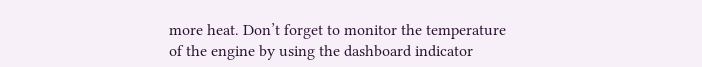more heat. Don’t forget to monitor the temperature of the engine by using the dashboard indicator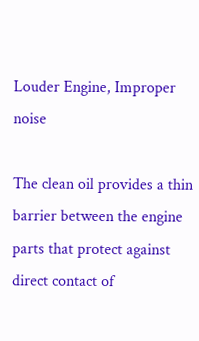Louder Engine, Improper noise

The clean oil provides a thin barrier between the engine parts that protect against direct contact of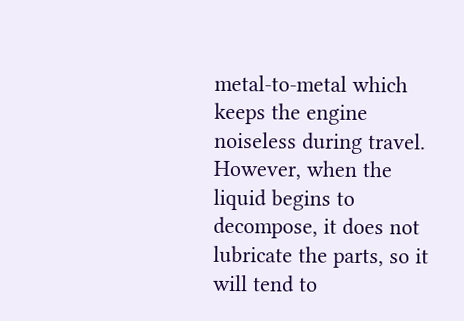metal-to-metal which keeps the engine noiseless during travel. However, when the liquid begins to decompose, it does not lubricate the parts, so it will tend to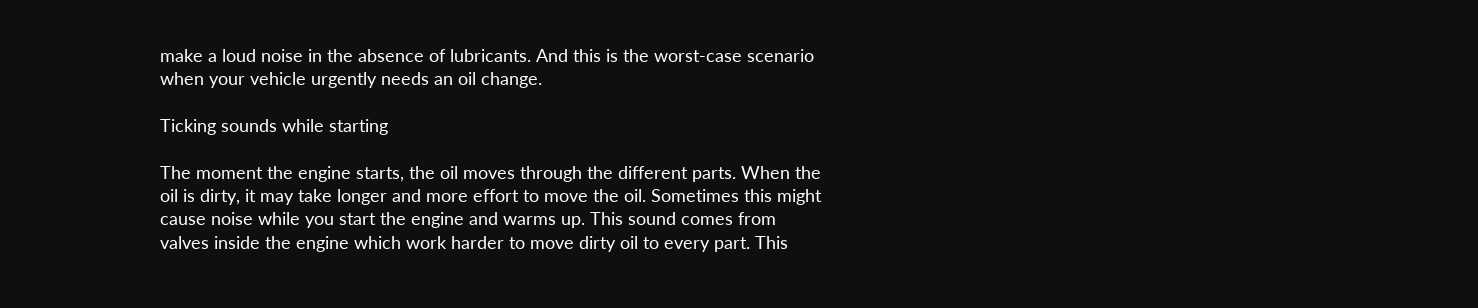make a loud noise in the absence of lubricants. And this is the worst-case scenario when your vehicle urgently needs an oil change.

Ticking sounds while starting

The moment the engine starts, the oil moves through the different parts. When the oil is dirty, it may take longer and more effort to move the oil. Sometimes this might cause noise while you start the engine and warms up. This sound comes from valves inside the engine which work harder to move dirty oil to every part. This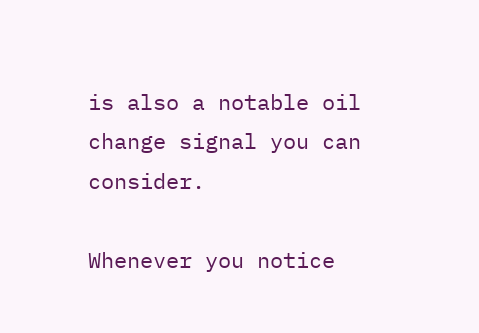is also a notable oil change signal you can consider.

Whenever you notice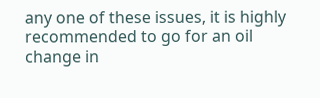any one of these issues, it is highly recommended to go for an oil change in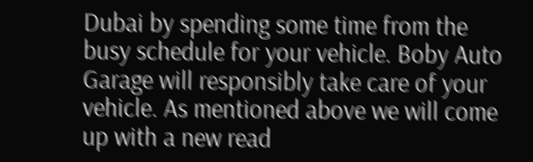Dubai by spending some time from the busy schedule for your vehicle. Boby Auto Garage will responsibly take care of your vehicle. As mentioned above we will come up with a new read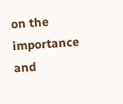on the importance and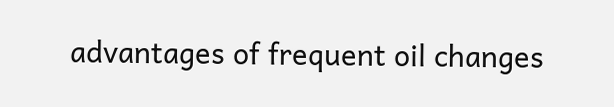advantages of frequent oil changes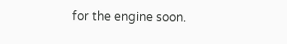for the engine soon.